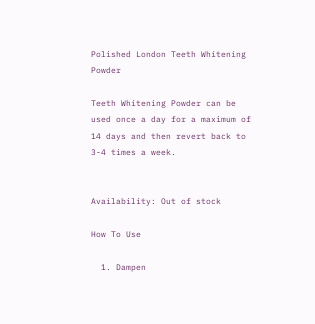Polished London Teeth Whitening Powder

Teeth Whitening Powder can be used once a day for a maximum of 14 days and then revert back to 3-4 times a week.


Availability: Out of stock

How To Use

  1. Dampen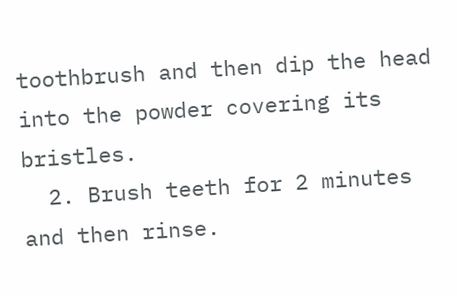toothbrush and then dip the head into the powder covering its bristles.
  2. Brush teeth for 2 minutes and then rinse.